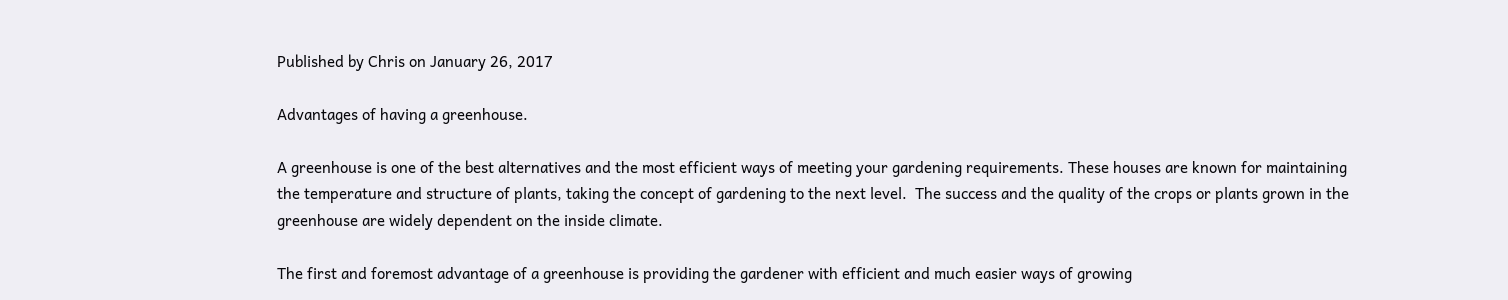Published by Chris on January 26, 2017

Advantages of having a greenhouse.

A greenhouse is one of the best alternatives and the most efficient ways of meeting your gardening requirements. These houses are known for maintaining the temperature and structure of plants, taking the concept of gardening to the next level.  The success and the quality of the crops or plants grown in the greenhouse are widely dependent on the inside climate.

The first and foremost advantage of a greenhouse is providing the gardener with efficient and much easier ways of growing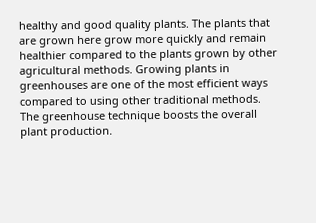healthy and good quality plants. The plants that are grown here grow more quickly and remain healthier compared to the plants grown by other agricultural methods. Growing plants in greenhouses are one of the most efficient ways compared to using other traditional methods. The greenhouse technique boosts the overall plant production.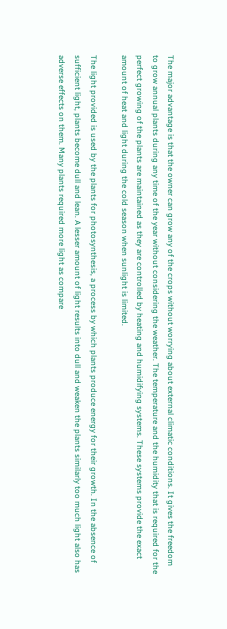The major advantage is that the owner can grow any of the crops without worrying about external climatic conditions. It gives the freedom to grow annual plants during any time of the year without considering the weather. The temperature and the humidity that is required for the perfect growing of the plants are maintained as they are controlled by heating and humidifying systems. These systems provide the exact amount of heat and light during the cold season when sunlight is limited.

The light provided is used by the plants for photosynthesis, a process by which plants produce energy for their growth. In the absence of sufficient light, plants become dull and lean. A lesser amount of light results into dull and weaken the plants similarly too much light also has adverse effects on them. Many plants required more light as compare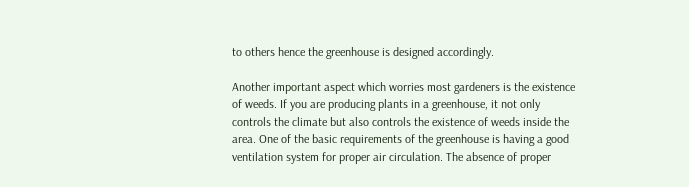to others hence the greenhouse is designed accordingly.

Another important aspect which worries most gardeners is the existence of weeds. If you are producing plants in a greenhouse, it not only controls the climate but also controls the existence of weeds inside the area. One of the basic requirements of the greenhouse is having a good ventilation system for proper air circulation. The absence of proper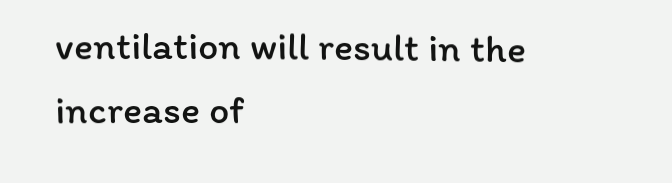ventilation will result in the increase of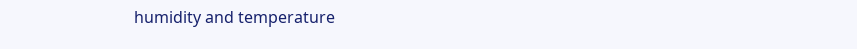humidity and temperature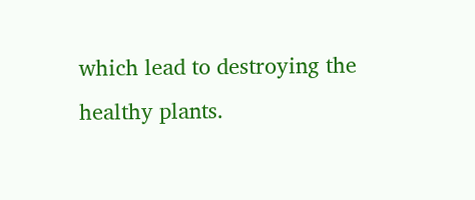which lead to destroying the healthy plants.